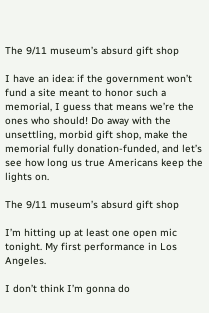The 9/11 museum’s absurd gift shop

I have an idea: if the government won’t fund a site meant to honor such a memorial, I guess that means we’re the ones who should! Do away with the unsettling, morbid gift shop, make the memorial fully donation-funded, and let’s see how long us true Americans keep the lights on.

The 9/11 museum’s absurd gift shop

I’m hitting up at least one open mic tonight. My first performance in Los Angeles.

I don’t think I’m gonna do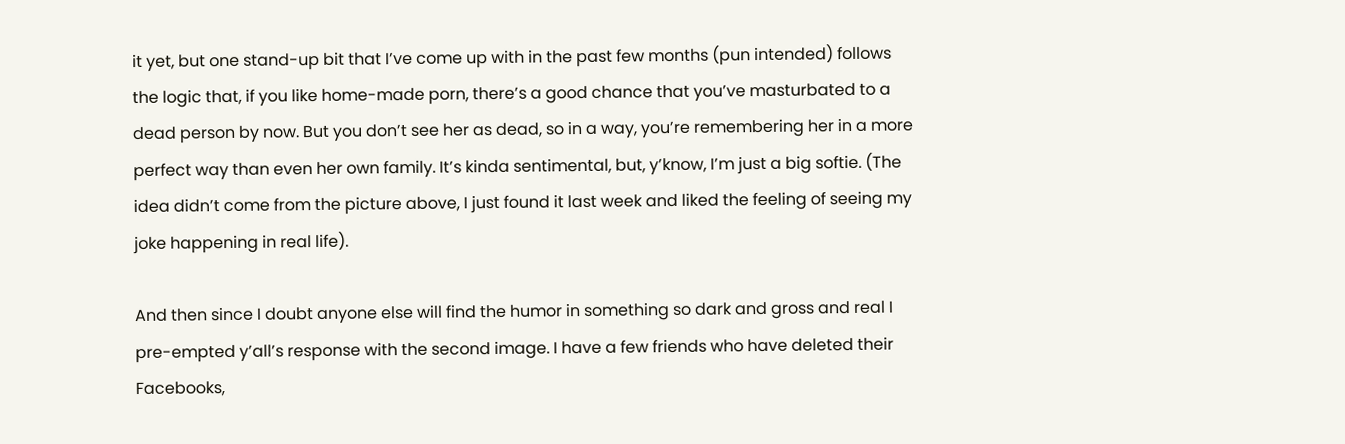it yet, but one stand-up bit that I’ve come up with in the past few months (pun intended) follows the logic that, if you like home-made porn, there’s a good chance that you’ve masturbated to a dead person by now. But you don’t see her as dead, so in a way, you’re remembering her in a more perfect way than even her own family. It’s kinda sentimental, but, y’know, I’m just a big softie. (The idea didn’t come from the picture above, I just found it last week and liked the feeling of seeing my joke happening in real life).

And then since I doubt anyone else will find the humor in something so dark and gross and real I pre-empted y’all’s response with the second image. I have a few friends who have deleted their Facebooks,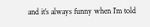and it’s always funny when I’m told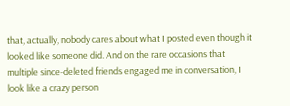that, actually, nobody cares about what I posted even though it looked like someone did. And on the rare occasions that multiple since-deleted friends engaged me in conversation, I look like a crazy person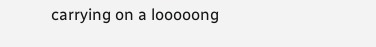carrying on a looooong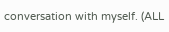conversation with myself. (ALL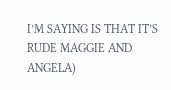I’M SAYING IS THAT IT’S RUDE MAGGIE AND ANGELA)